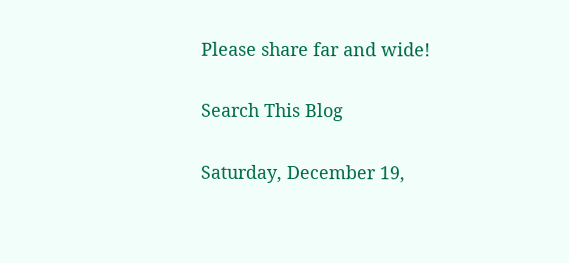Please share far and wide!

Search This Blog

Saturday, December 19,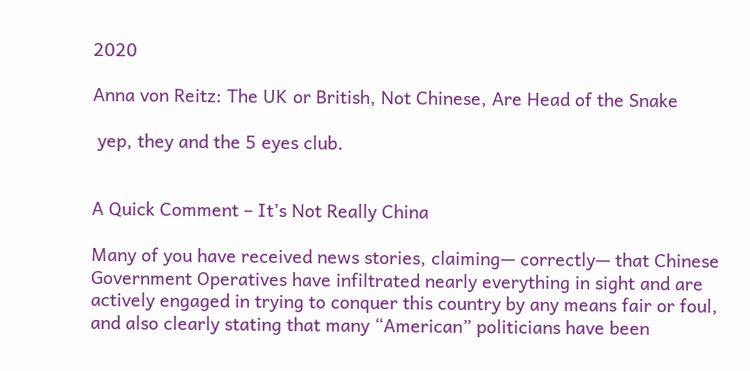2020

Anna von Reitz: The UK or British, Not Chinese, Are Head of the Snake

 yep, they and the 5 eyes club.


A Quick Comment – It’s Not Really China

Many of you have received news stories, claiming— correctly— that Chinese Government Operatives have infiltrated nearly everything in sight and are actively engaged in trying to conquer this country by any means fair or foul, and also clearly stating that many “American” politicians have been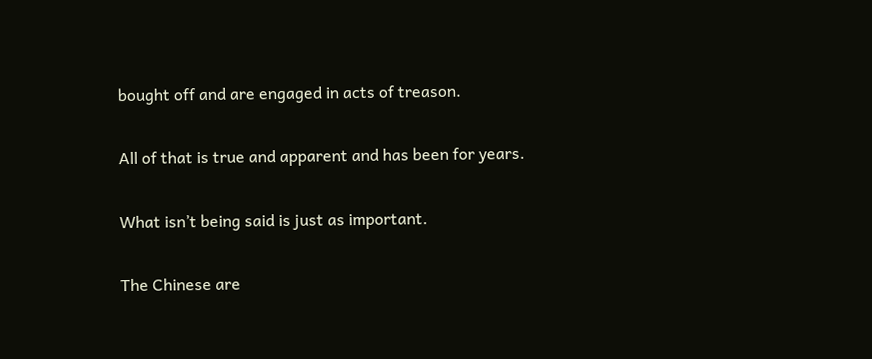bought off and are engaged in acts of treason.

All of that is true and apparent and has been for years.

What isn’t being said is just as important.

The Chinese are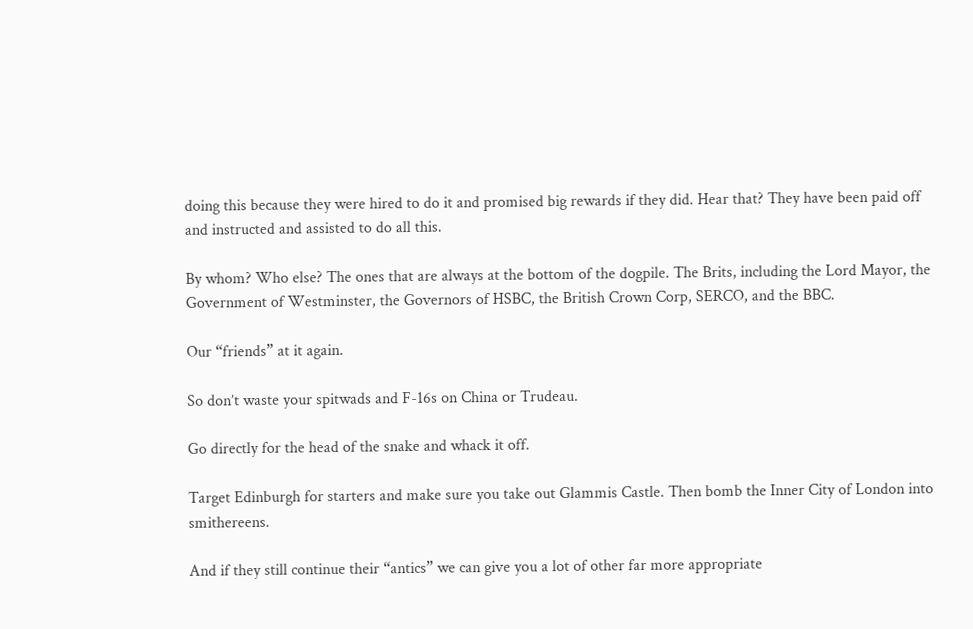doing this because they were hired to do it and promised big rewards if they did. Hear that? They have been paid off and instructed and assisted to do all this.

By whom? Who else? The ones that are always at the bottom of the dogpile. The Brits, including the Lord Mayor, the Government of Westminster, the Governors of HSBC, the British Crown Corp, SERCO, and the BBC.

Our “friends” at it again.

So don’t waste your spitwads and F-16s on China or Trudeau.

Go directly for the head of the snake and whack it off.

Target Edinburgh for starters and make sure you take out Glammis Castle. Then bomb the Inner City of London into smithereens.

And if they still continue their “antics” we can give you a lot of other far more appropriate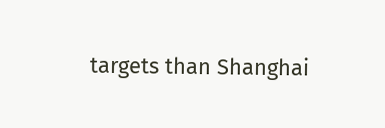targets than Shanghai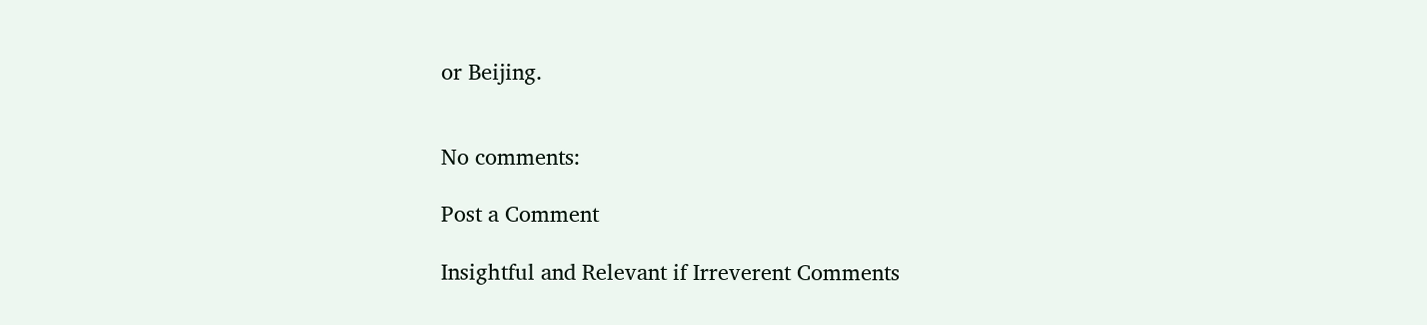or Beijing.


No comments:

Post a Comment

Insightful and Relevant if Irreverent Comments